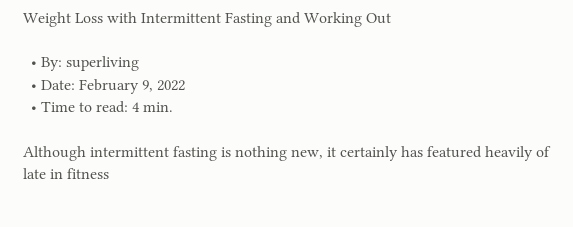Weight Loss with Intermittent Fasting and Working Out

  • By: superliving
  • Date: February 9, 2022
  • Time to read: 4 min.

Although intermittent fasting is nothing new, it certainly has featured heavily of late in fitness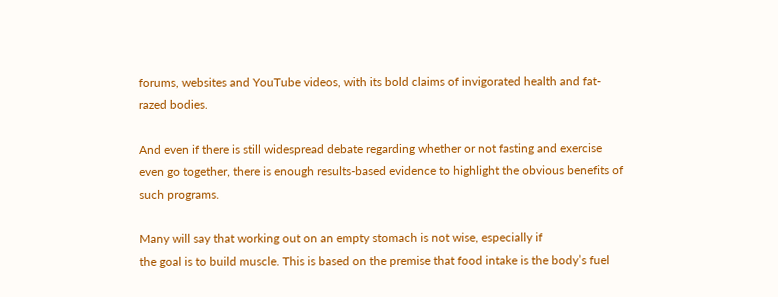forums, websites and YouTube videos, with its bold claims of invigorated health and fat-
razed bodies.

And even if there is still widespread debate regarding whether or not fasting and exercise
even go together, there is enough results-based evidence to highlight the obvious benefits of
such programs.

Many will say that working out on an empty stomach is not wise, especially if
the goal is to build muscle. This is based on the premise that food intake is the body’s fuel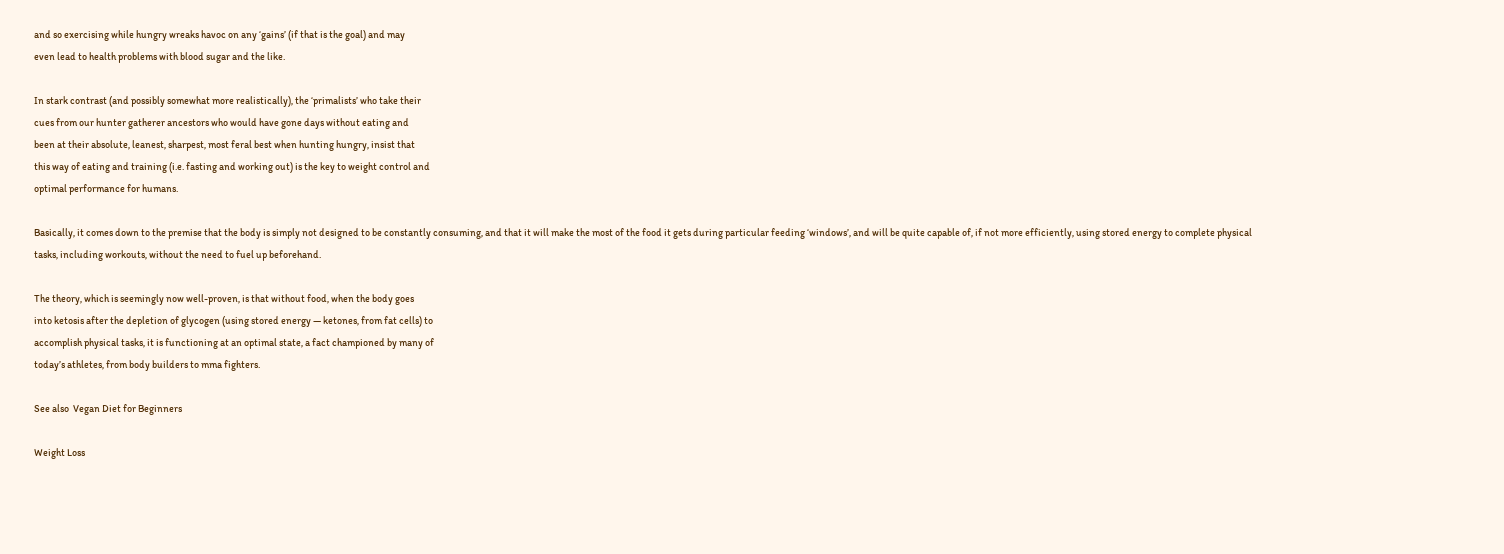and so exercising while hungry wreaks havoc on any ‘gains’ (if that is the goal) and may
even lead to health problems with blood sugar and the like.

In stark contrast (and possibly somewhat more realistically), the ‘primalists’ who take their
cues from our hunter gatherer ancestors who would have gone days without eating and
been at their absolute, leanest, sharpest, most feral best when hunting hungry, insist that
this way of eating and training (i.e. fasting and working out) is the key to weight control and
optimal performance for humans.

Basically, it comes down to the premise that the body is simply not designed to be constantly consuming, and that it will make the most of the food it gets during particular feeding ‘windows’, and will be quite capable of, if not more efficiently, using stored energy to complete physical tasks, including workouts, without the need to fuel up beforehand.

The theory, which is seemingly now well-proven, is that without food, when the body goes
into ketosis after the depletion of glycogen (using stored energy — ketones, from fat cells) to
accomplish physical tasks, it is functioning at an optimal state, a fact championed by many of
today’s athletes, from body builders to mma fighters.

See also  Vegan Diet for Beginners

Weight Loss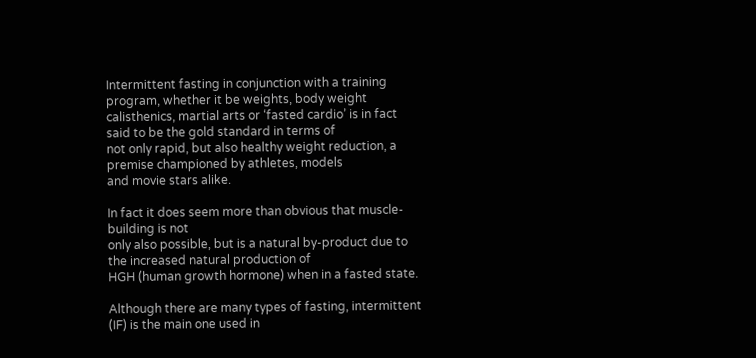Intermittent fasting in conjunction with a training program, whether it be weights, body weight
calisthenics, martial arts or ‘fasted cardio’ is in fact said to be the gold standard in terms of
not only rapid, but also healthy weight reduction, a premise championed by athletes, models
and movie stars alike.

In fact it does seem more than obvious that muscle-building is not
only also possible, but is a natural by-product due to the increased natural production of
HGH (human growth hormone) when in a fasted state.

Although there are many types of fasting, intermittent (IF) is the main one used in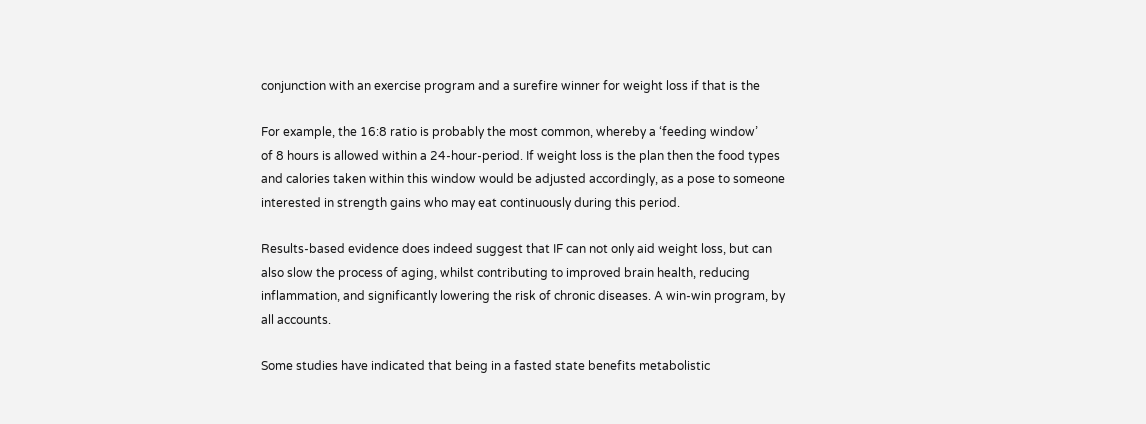conjunction with an exercise program and a surefire winner for weight loss if that is the

For example, the 16:8 ratio is probably the most common, whereby a ‘feeding window’
of 8 hours is allowed within a 24-hour-period. If weight loss is the plan then the food types
and calories taken within this window would be adjusted accordingly, as a pose to someone
interested in strength gains who may eat continuously during this period.

Results-based evidence does indeed suggest that IF can not only aid weight loss, but can
also slow the process of aging, whilst contributing to improved brain health, reducing
inflammation, and significantly lowering the risk of chronic diseases. A win-win program, by
all accounts.

Some studies have indicated that being in a fasted state benefits metabolistic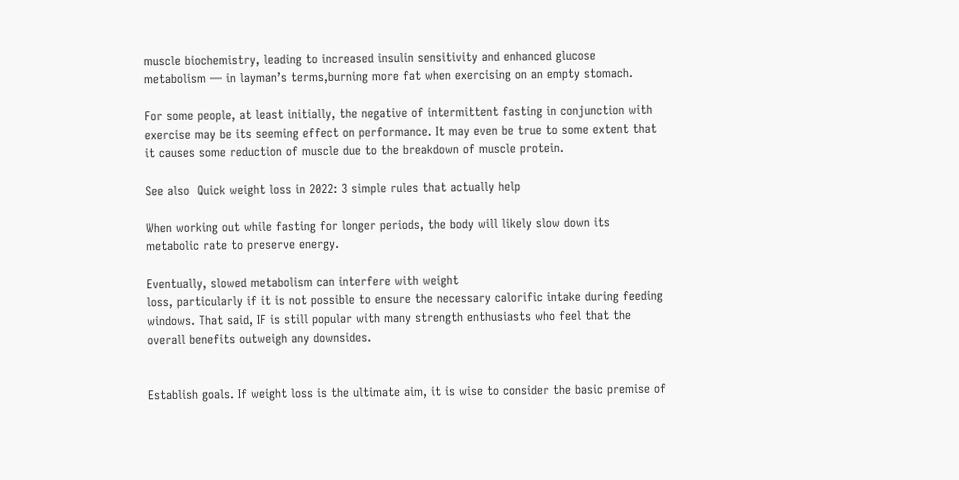muscle biochemistry, leading to increased insulin sensitivity and enhanced glucose
metabolism — in layman’s terms,burning more fat when exercising on an empty stomach.

For some people, at least initially, the negative of intermittent fasting in conjunction with
exercise may be its seeming effect on performance. It may even be true to some extent that
it causes some reduction of muscle due to the breakdown of muscle protein.

See also  Quick weight loss in 2022: 3 simple rules that actually help

When working out while fasting for longer periods, the body will likely slow down its
metabolic rate to preserve energy.

Eventually, slowed metabolism can interfere with weight
loss, particularly if it is not possible to ensure the necessary calorific intake during feeding
windows. That said, IF is still popular with many strength enthusiasts who feel that the
overall benefits outweigh any downsides.


Establish goals. If weight loss is the ultimate aim, it is wise to consider the basic premise of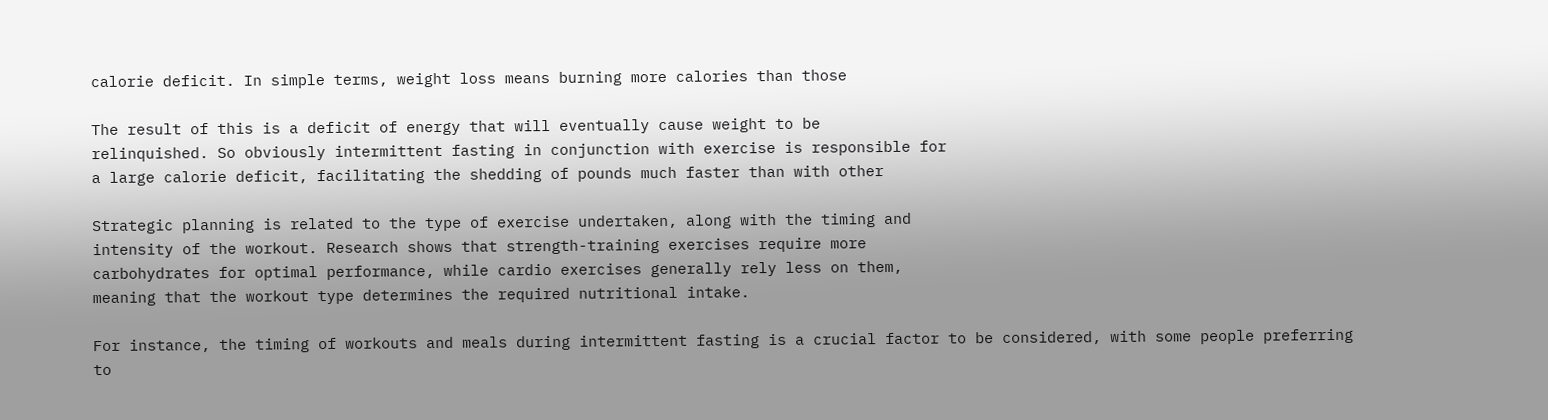calorie deficit. In simple terms, weight loss means burning more calories than those

The result of this is a deficit of energy that will eventually cause weight to be
relinquished. So obviously intermittent fasting in conjunction with exercise is responsible for
a large calorie deficit, facilitating the shedding of pounds much faster than with other

Strategic planning is related to the type of exercise undertaken, along with the timing and
intensity of the workout. Research shows that strength-training exercises require more
carbohydrates for optimal performance, while cardio exercises generally rely less on them,
meaning that the workout type determines the required nutritional intake.

For instance, the timing of workouts and meals during intermittent fasting is a crucial factor to be considered, with some people preferring to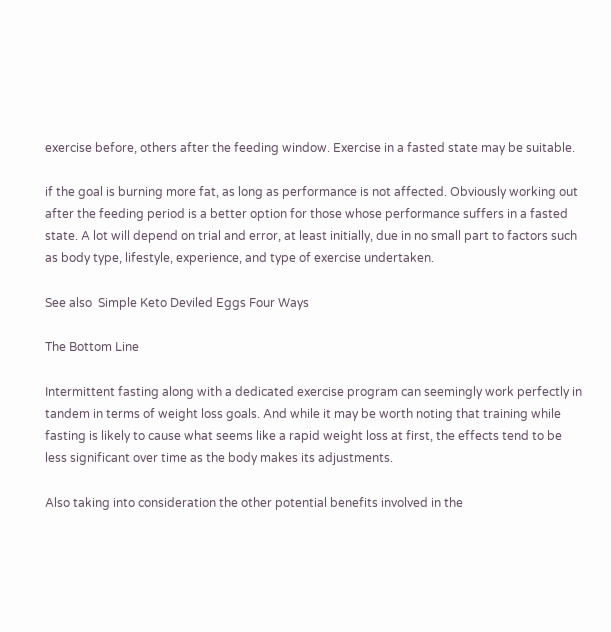exercise before, others after the feeding window. Exercise in a fasted state may be suitable.

if the goal is burning more fat, as long as performance is not affected. Obviously working out
after the feeding period is a better option for those whose performance suffers in a fasted
state. A lot will depend on trial and error, at least initially, due in no small part to factors such
as body type, lifestyle, experience, and type of exercise undertaken.

See also  Simple Keto Deviled Eggs Four Ways

The Bottom Line

Intermittent fasting along with a dedicated exercise program can seemingly work perfectly in
tandem in terms of weight loss goals. And while it may be worth noting that training while
fasting is likely to cause what seems like a rapid weight loss at first, the effects tend to be
less significant over time as the body makes its adjustments.

Also taking into consideration the other potential benefits involved in the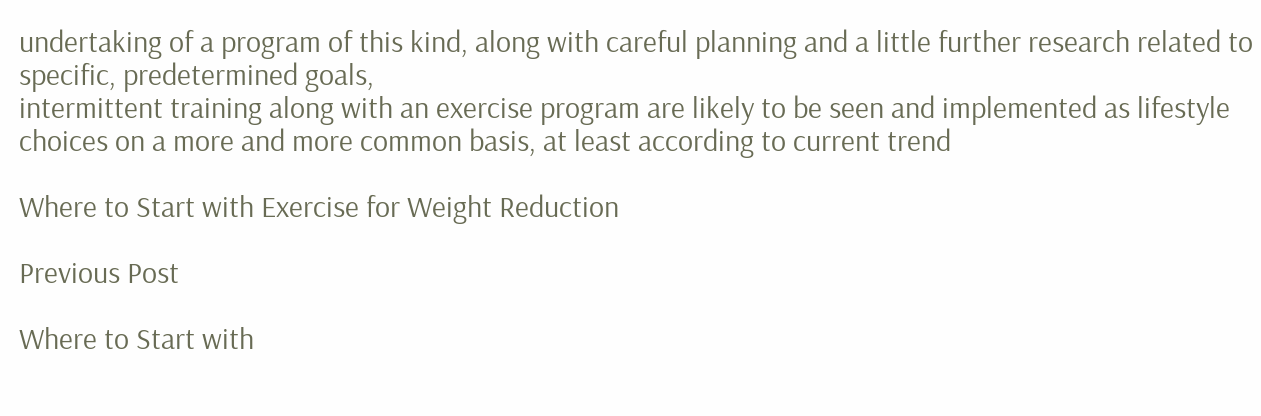undertaking of a program of this kind, along with careful planning and a little further research related to specific, predetermined goals,
intermittent training along with an exercise program are likely to be seen and implemented as lifestyle choices on a more and more common basis, at least according to current trend

Where to Start with Exercise for Weight Reduction

Previous Post

Where to Start with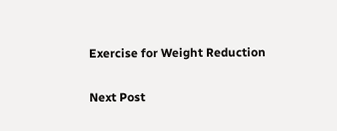Exercise for Weight Reduction

Next Post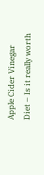Apple Cider Vinegar Diet – Is it really worth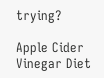trying?

Apple Cider Vinegar Diet